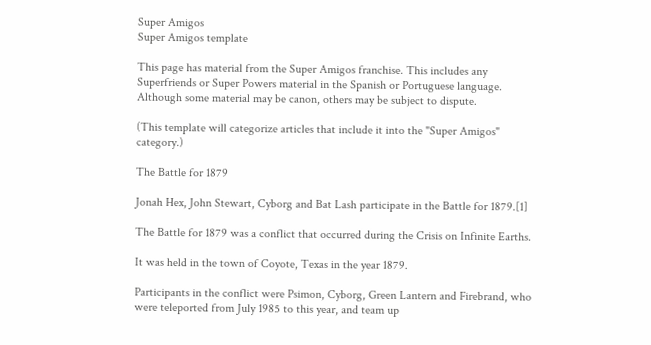Super Amigos
Super Amigos template

This page has material from the Super Amigos franchise. This includes any Superfriends or Super Powers material in the Spanish or Portuguese language. Although some material may be canon, others may be subject to dispute.

(This template will categorize articles that include it into the "Super Amigos" category.)

The Battle for 1879

Jonah Hex, John Stewart, Cyborg and Bat Lash participate in the Battle for 1879.[1]

The Battle for 1879 was a conflict that occurred during the Crisis on Infinite Earths.

It was held in the town of Coyote, Texas in the year 1879.

Participants in the conflict were Psimon, Cyborg, Green Lantern and Firebrand, who were teleported from July 1985 to this year, and team up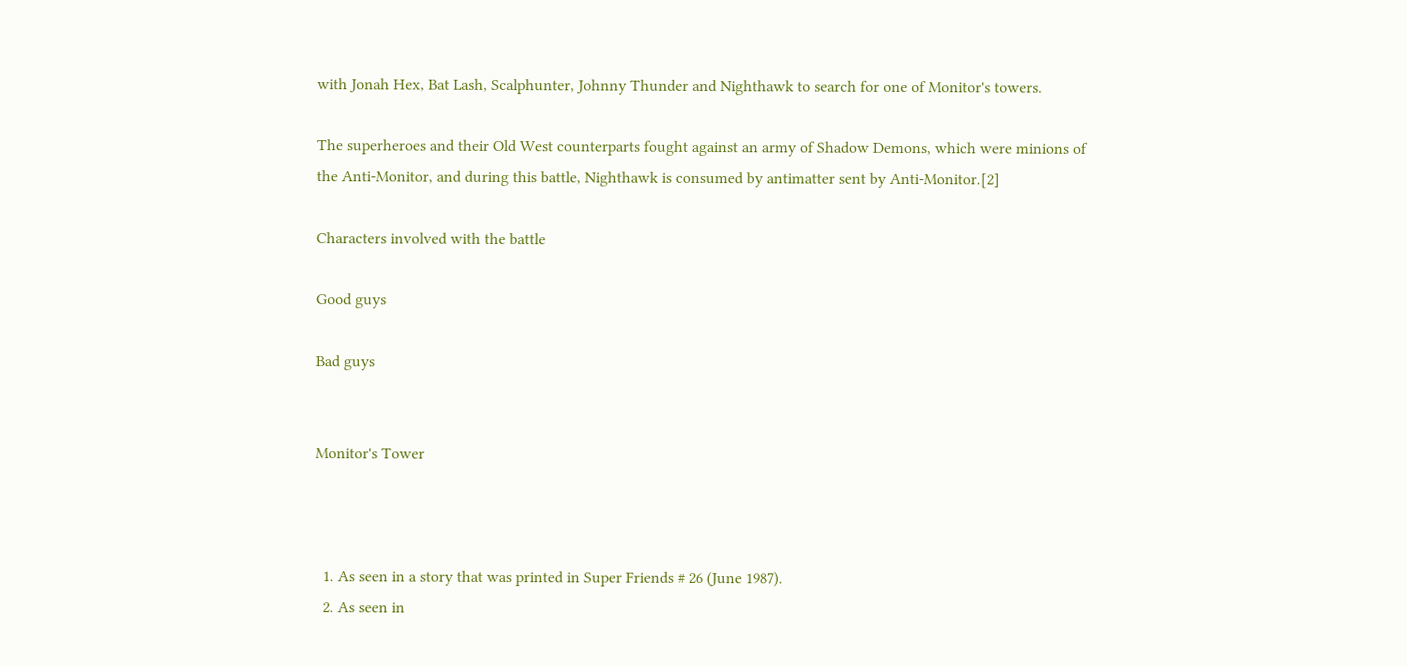with Jonah Hex, Bat Lash, Scalphunter, Johnny Thunder and Nighthawk to search for one of Monitor's towers.

The superheroes and their Old West counterparts fought against an army of Shadow Demons, which were minions of the Anti-Monitor, and during this battle, Nighthawk is consumed by antimatter sent by Anti-Monitor.[2]

Characters involved with the battle

Good guys

Bad guys


Monitor's Tower



  1. As seen in a story that was printed in Super Friends # 26 (June 1987).
  2. As seen in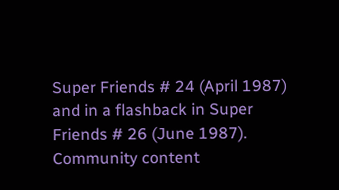Super Friends # 24 (April 1987) and in a flashback in Super Friends # 26 (June 1987).
Community content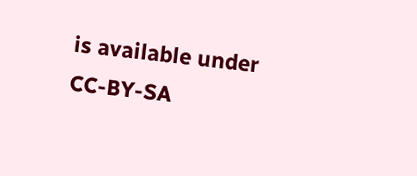is available under CC-BY-SA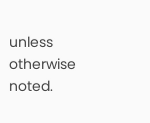unless otherwise noted.